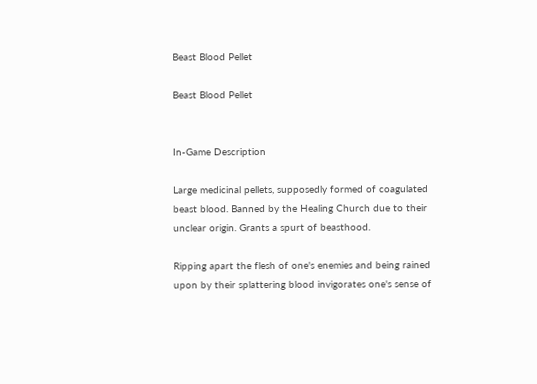Beast Blood Pellet

Beast Blood Pellet


In-Game Description

Large medicinal pellets, supposedly formed of coagulated
beast blood. Banned by the Healing Church due to their
unclear origin. Grants a spurt of beasthood.

Ripping apart the flesh of one's enemies and being rained
upon by their splattering blood invigorates one's sense of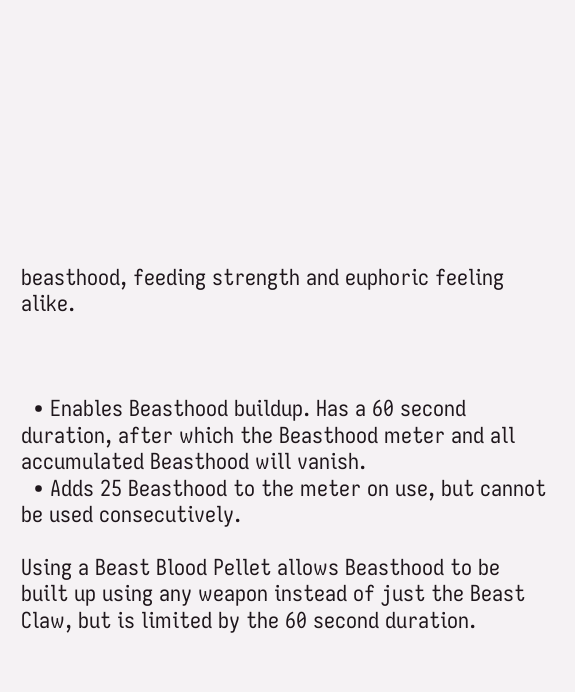beasthood, feeding strength and euphoric feeling alike.



  • Enables Beasthood buildup. Has a 60 second duration, after which the Beasthood meter and all accumulated Beasthood will vanish.
  • Adds 25 Beasthood to the meter on use, but cannot be used consecutively.

Using a Beast Blood Pellet allows Beasthood to be built up using any weapon instead of just the Beast Claw, but is limited by the 60 second duration.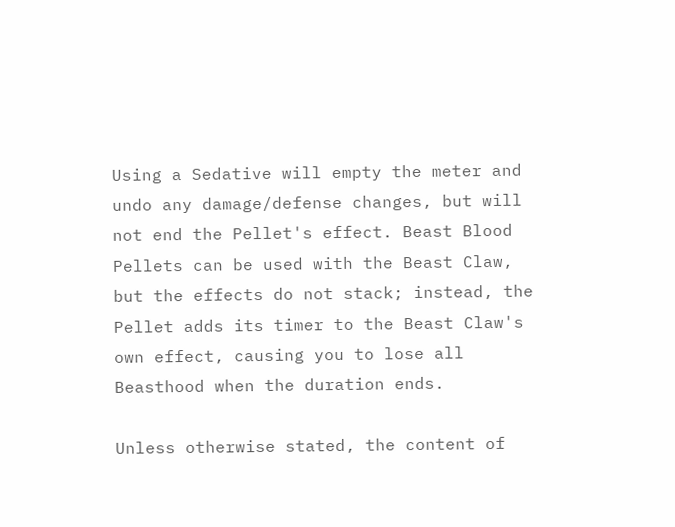Using a Sedative will empty the meter and undo any damage/defense changes, but will not end the Pellet's effect. Beast Blood Pellets can be used with the Beast Claw, but the effects do not stack; instead, the Pellet adds its timer to the Beast Claw's own effect, causing you to lose all Beasthood when the duration ends.

Unless otherwise stated, the content of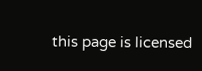this page is licensed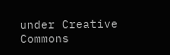under Creative Commons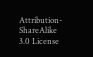Attribution-ShareAlike 3.0 License